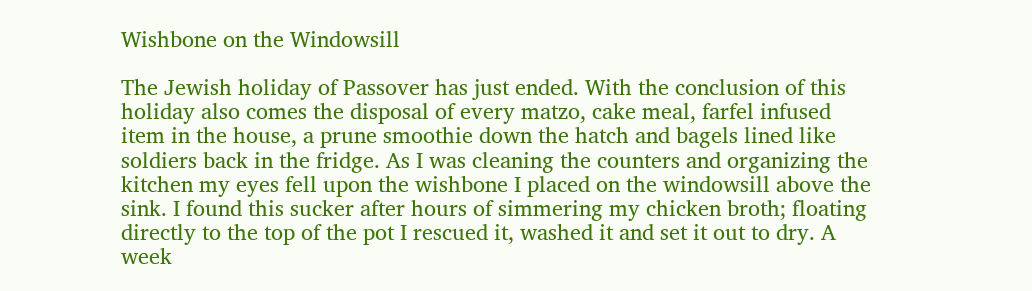Wishbone on the Windowsill

The Jewish holiday of Passover has just ended. With the conclusion of this holiday also comes the disposal of every matzo, cake meal, farfel infused item in the house, a prune smoothie down the hatch and bagels lined like soldiers back in the fridge. As I was cleaning the counters and organizing the kitchen my eyes fell upon the wishbone I placed on the windowsill above the sink. I found this sucker after hours of simmering my chicken broth; floating directly to the top of the pot I rescued it, washed it and set it out to dry. A week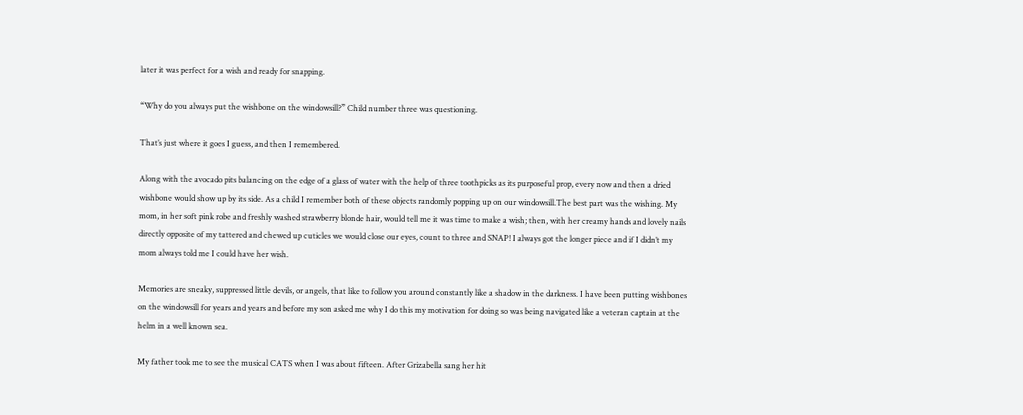later it was perfect for a wish and ready for snapping.

“Why do you always put the wishbone on the windowsill?” Child number three was questioning.

That’s just where it goes I guess, and then I remembered.

Along with the avocado pits balancing on the edge of a glass of water with the help of three toothpicks as its purposeful prop, every now and then a dried wishbone would show up by its side. As a child I remember both of these objects randomly popping up on our windowsill.The best part was the wishing. My mom, in her soft pink robe and freshly washed strawberry blonde hair, would tell me it was time to make a wish; then, with her creamy hands and lovely nails directly opposite of my tattered and chewed up cuticles we would close our eyes, count to three and SNAP! I always got the longer piece and if I didn’t my mom always told me I could have her wish.

Memories are sneaky, suppressed little devils, or angels, that like to follow you around constantly like a shadow in the darkness. I have been putting wishbones on the windowsill for years and years and before my son asked me why I do this my motivation for doing so was being navigated like a veteran captain at the helm in a well known sea.

My father took me to see the musical CATS when I was about fifteen. After Grizabella sang her hit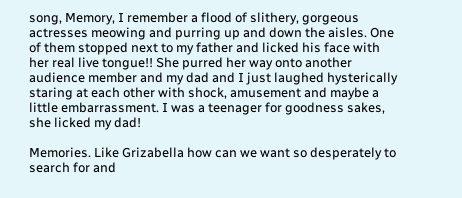song, Memory, I remember a flood of slithery, gorgeous actresses meowing and purring up and down the aisles. One of them stopped next to my father and licked his face with her real live tongue!! She purred her way onto another audience member and my dad and I just laughed hysterically staring at each other with shock, amusement and maybe a little embarrassment. I was a teenager for goodness sakes, she licked my dad!

Memories. Like Grizabella how can we want so desperately to search for and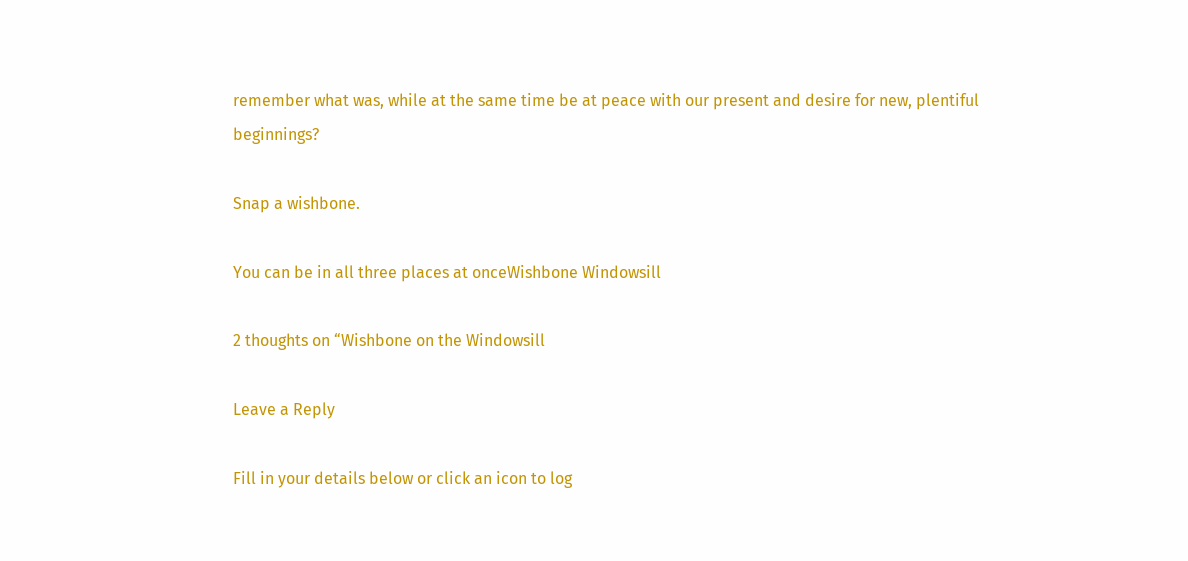remember what was, while at the same time be at peace with our present and desire for new, plentiful beginnings?

Snap a wishbone.

You can be in all three places at onceWishbone Windowsill

2 thoughts on “Wishbone on the Windowsill

Leave a Reply

Fill in your details below or click an icon to log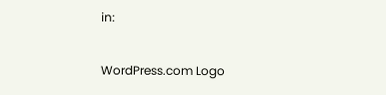in:

WordPress.com Logo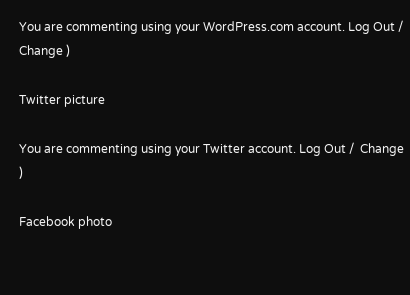You are commenting using your WordPress.com account. Log Out /  Change )

Twitter picture

You are commenting using your Twitter account. Log Out /  Change )

Facebook photo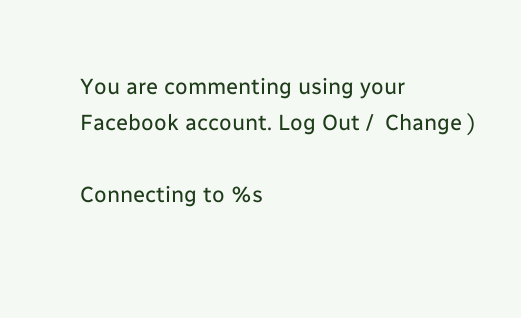You are commenting using your Facebook account. Log Out /  Change )

Connecting to %s